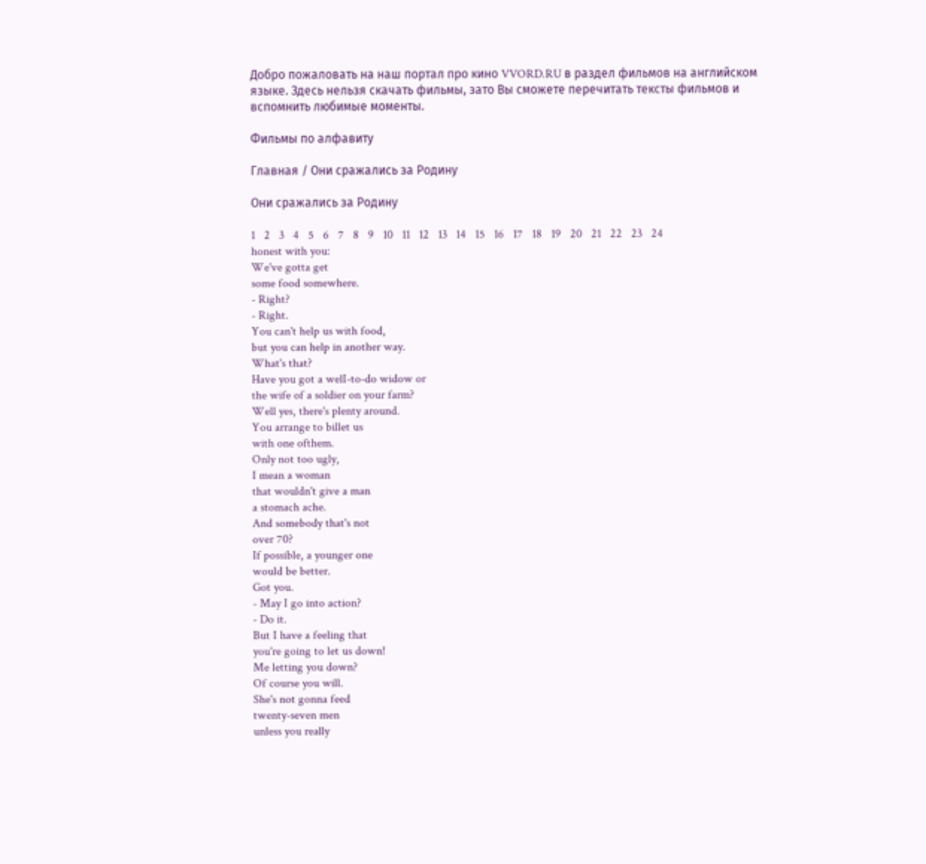Добро пожаловать на наш портал про кино VVORD.RU в раздел фильмов на английском языке. Здесь нельзя скачать фильмы, зато Вы сможете перечитать тексты фильмов и вспомнить любимые моменты.

Фильмы по алфавиту

Главная / Они сражались за Родину

Они сражались за Родину

1   2   3   4   5   6   7   8   9   10   11   12   13   14   15   16   17   18   19   20   21   22   23   24
honest with you:
We've gotta get
some food somewhere.
- Right?
- Right.
You can't help us with food,
but you can help in another way.
What's that?
Have you got a welI-to-do widow or
the wife of a soldier on your farm?
Well yes, there's plenty around.
You arrange to billet us
with one ofthem.
Only not too ugly,
I mean a woman
that wouldn't give a man
a stomach ache.
And somebody that's not
over 70?
If possible, a younger one
would be better.
Got you.
- May I go into action?
- Do it.
But I have a feeling that
you're going to let us down!
Me letting you down?
Of course you will.
She's not gonna feed
twenty-seven men
unless you really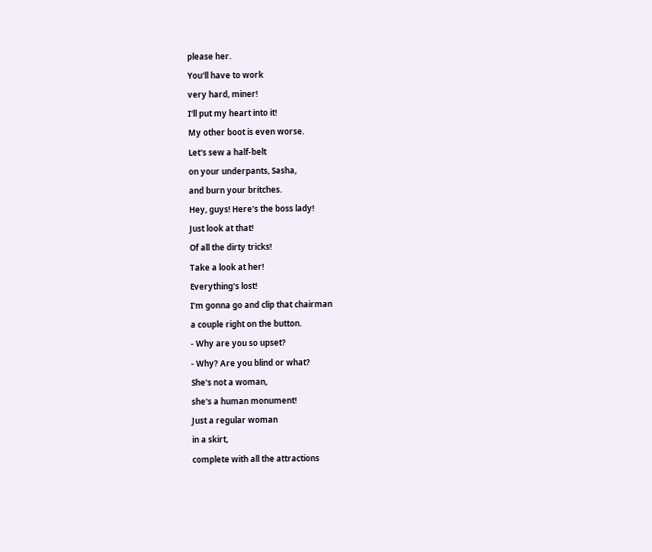please her.
You'll have to work
very hard, miner!
I'll put my heart into it!
My other boot is even worse.
Let's sew a half-belt
on your underpants, Sasha,
and burn your britches.
Hey, guys! Here's the boss lady!
Just look at that!
Of all the dirty tricks!
Take a look at her!
Everything's lost!
I'm gonna go and clip that chairman
a couple right on the button.
- Why are you so upset?
- Why? Are you blind or what?
She's not a woman,
she's a human monument!
Just a regular woman
in a skirt,
complete with all the attractions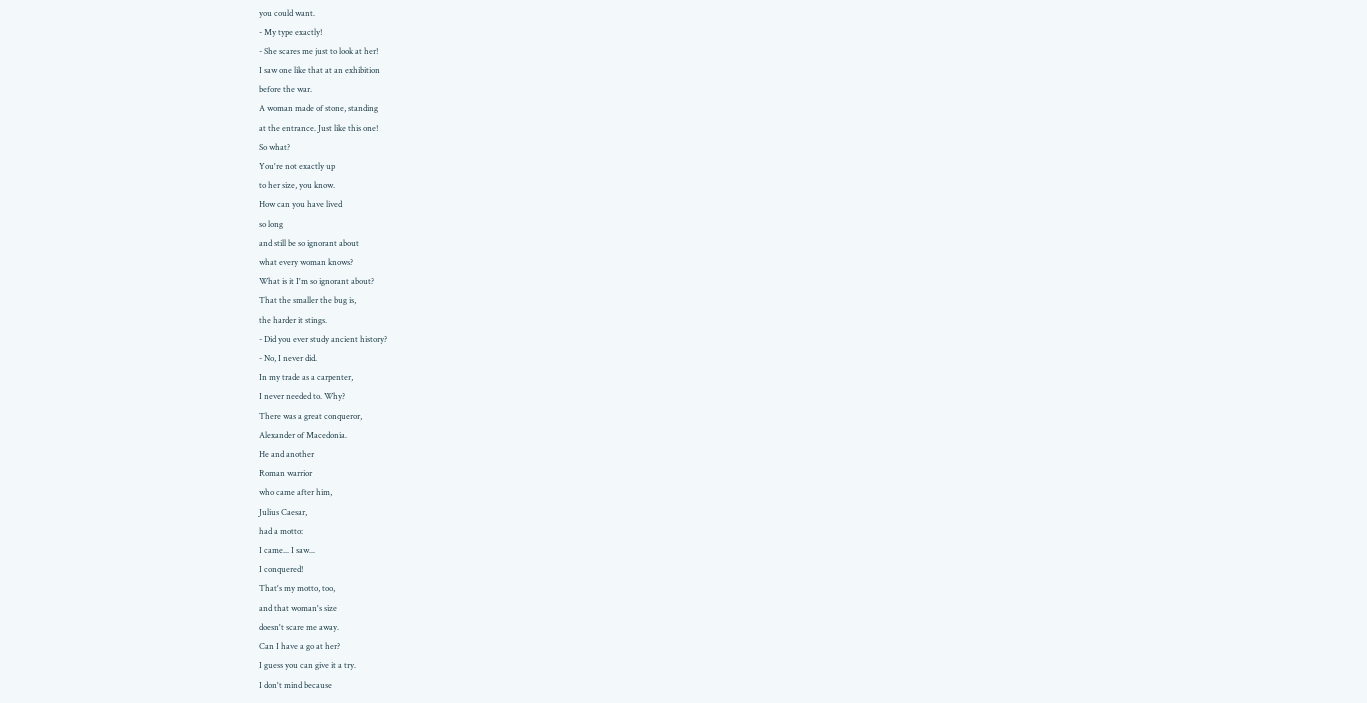you could want.
- My type exactly!
- She scares me just to look at her!
I saw one like that at an exhibition
before the war.
A woman made of stone, standing
at the entrance. Just like this one!
So what?
You're not exactly up
to her size, you know.
How can you have lived
so long
and still be so ignorant about
what every woman knows?
What is it I'm so ignorant about?
That the smaller the bug is,
the harder it stings.
- Did you ever study ancient history?
- No, I never did.
In my trade as a carpenter,
I never needed to. Why?
There was a great conqueror,
Alexander of Macedonia.
He and another
Roman warrior
who came after him,
Julius Caesar,
had a motto:
I came... I saw...
I conquered!
That's my motto, too,
and that woman's size
doesn't scare me away.
Can I have a go at her?
I guess you can give it a try.
I don't mind because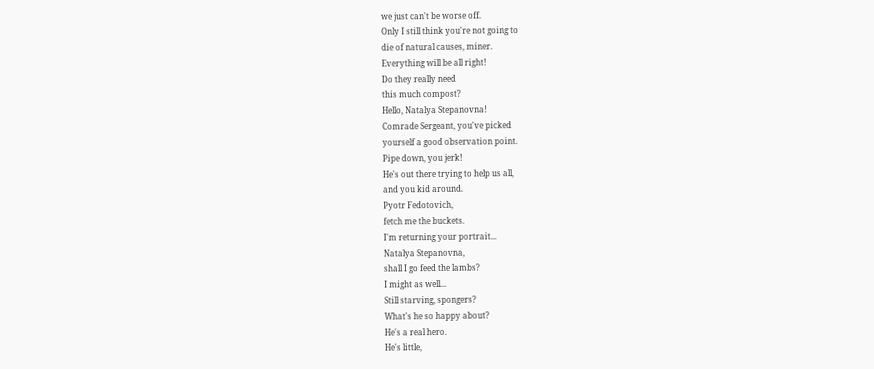we just can't be worse off.
Only I still think you're not going to
die of natural causes, miner.
Everything will be all right!
Do they really need
this much compost?
Hello, Natalya Stepanovna!
Comrade Sergeant, you've picked
yourself a good observation point.
Pipe down, you jerk!
He's out there trying to help us all,
and you kid around.
Pyotr Fedotovich,
fetch me the buckets.
I'm returning your portrait...
Natalya Stepanovna,
shall I go feed the lambs?
I might as well...
Still starving, spongers?
What's he so happy about?
He's a real hero.
He's little,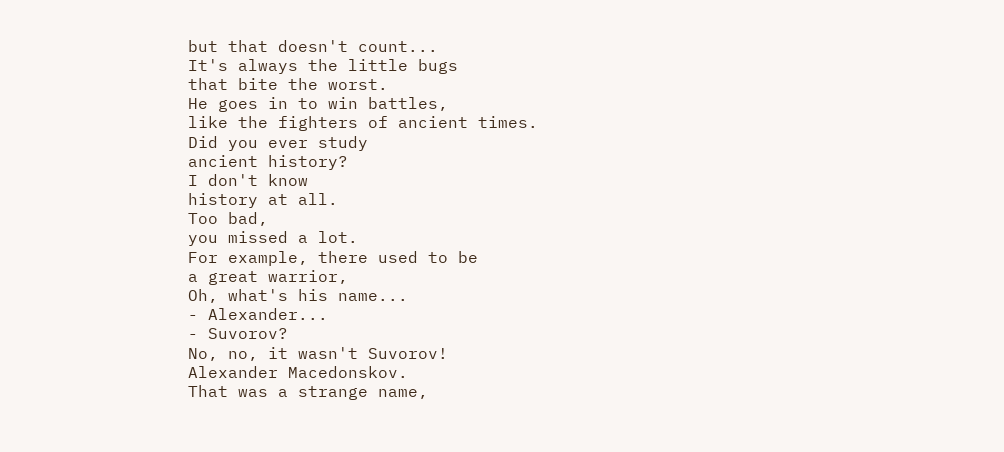but that doesn't count...
It's always the little bugs
that bite the worst.
He goes in to win battles,
like the fighters of ancient times.
Did you ever study
ancient history?
I don't know
history at all.
Too bad,
you missed a lot.
For example, there used to be
a great warrior,
Oh, what's his name...
- Alexander...
- Suvorov?
No, no, it wasn't Suvorov!
Alexander Macedonskov.
That was a strange name,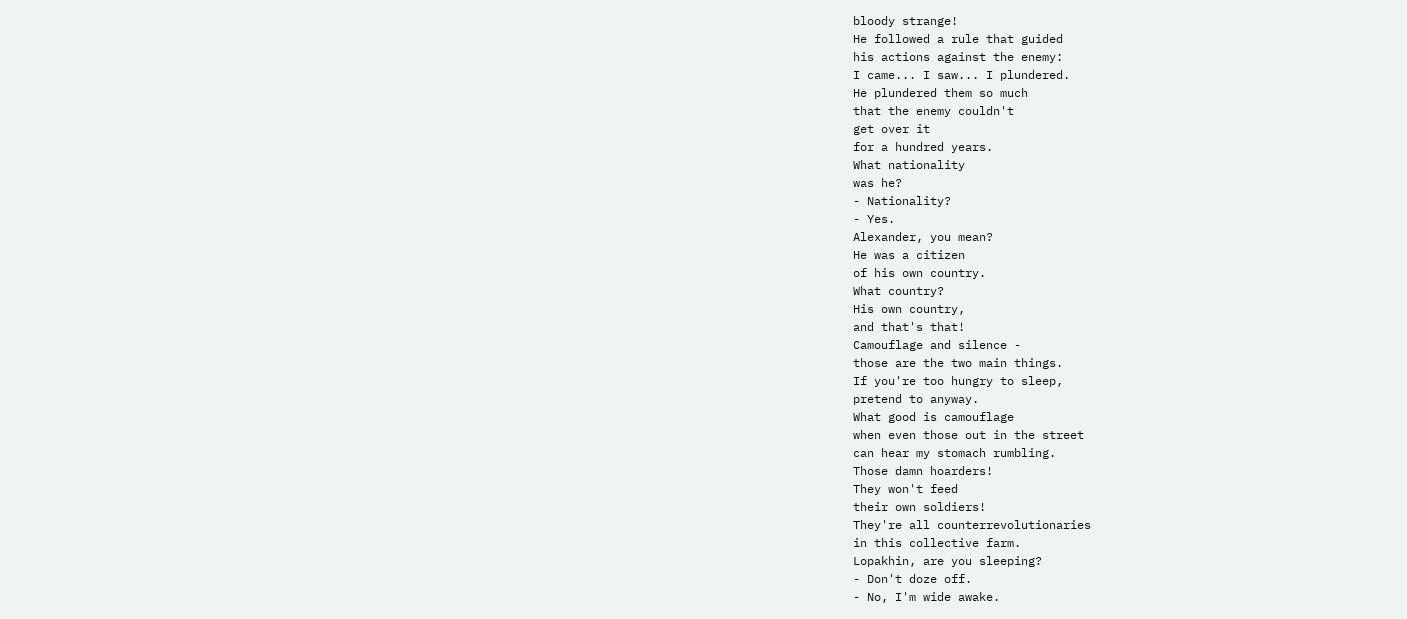bloody strange!
He followed a rule that guided
his actions against the enemy:
I came... I saw... I plundered.
He plundered them so much
that the enemy couldn't
get over it
for a hundred years.
What nationality
was he?
- Nationality?
- Yes.
Alexander, you mean?
He was a citizen
of his own country.
What country?
His own country,
and that's that!
Camouflage and silence -
those are the two main things.
If you're too hungry to sleep,
pretend to anyway.
What good is camouflage
when even those out in the street
can hear my stomach rumbling.
Those damn hoarders!
They won't feed
their own soldiers!
They're all counterrevolutionaries
in this collective farm.
Lopakhin, are you sleeping?
- Don't doze off.
- No, I'm wide awake.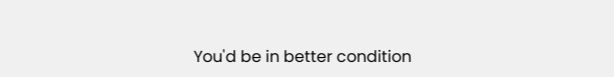You'd be in better condition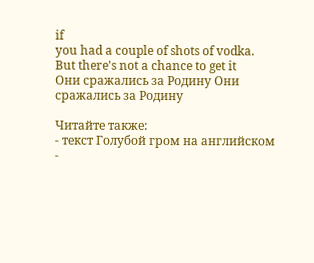if
you had a couple of shots of vodka.
But there's not a chance to get it
Они сражались за Родину Они сражались за Родину

Читайте также:
- текст Голубой гром на английском
-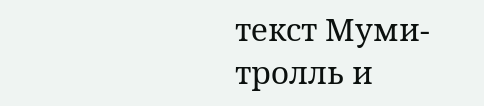текст Муми-тролль и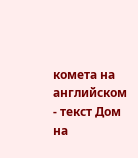комета на английском
- текст Дом на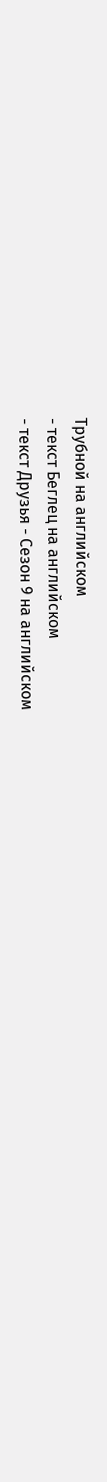Трубной на английском
- текст Беглец на английском
- текст Друзья - Сезон 9 на английском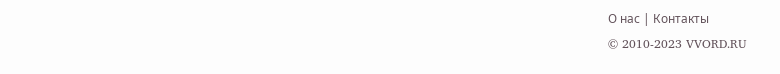О нас | Контакты
© 2010-2023 VVORD.RU